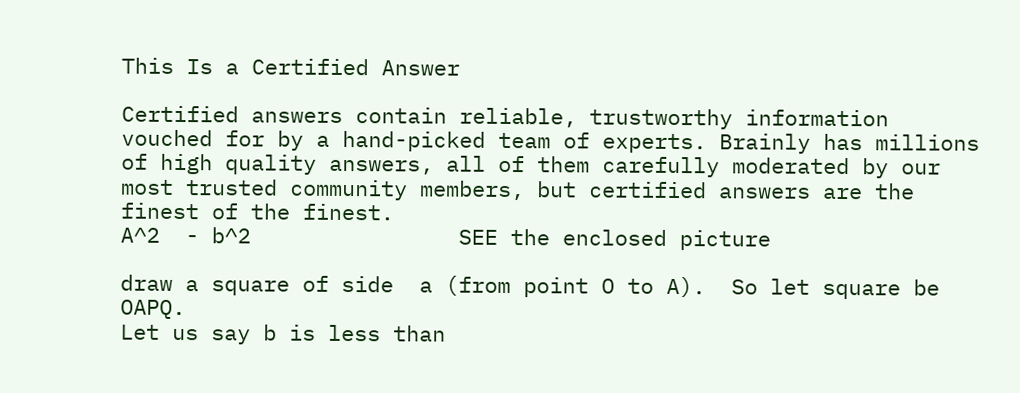This Is a Certified Answer

Certified answers contain reliable, trustworthy information vouched for by a hand-picked team of experts. Brainly has millions of high quality answers, all of them carefully moderated by our most trusted community members, but certified answers are the finest of the finest.
A^2  - b^2                SEE the enclosed picture

draw a square of side  a (from point O to A).  So let square be OAPQ.
Let us say b is less than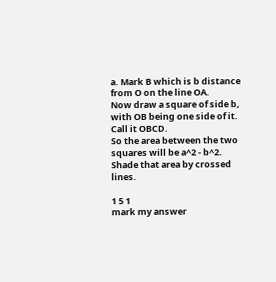a. Mark B which is b distance from O on the line OA.
Now draw a square of side b, with OB being one side of it.  Call it OBCD.
So the area between the two squares will be a^2 - b^2. Shade that area by crossed lines.

1 5 1
mark my answer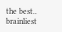the best.. brainliest